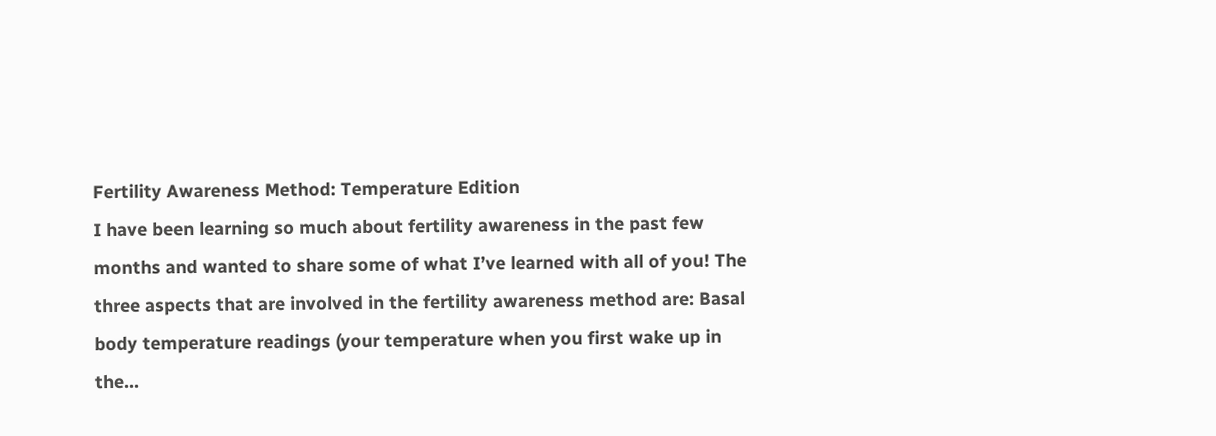Fertility Awareness Method: Temperature Edition
I have been learning so much about fertility awareness in the past few months and wanted to share some of what I’ve learned with all of you! The three aspects that are involved in the fertility awareness method are: Basal body temperature readings (your temperature when you first wake up in the...